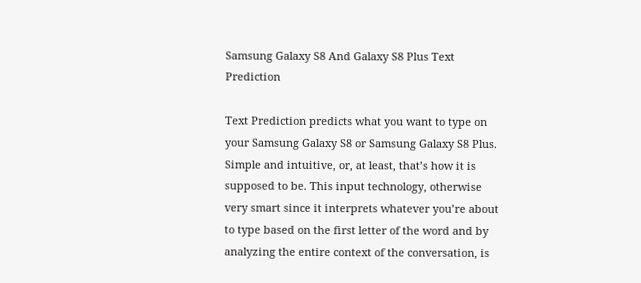Samsung Galaxy S8 And Galaxy S8 Plus Text Prediction

Text Prediction predicts what you want to type on your Samsung Galaxy S8 or Samsung Galaxy S8 Plus. Simple and intuitive, or, at least, that’s how it is supposed to be. This input technology, otherwise very smart since it interprets whatever you’re about to type based on the first letter of the word and by analyzing the entire context of the conversation, is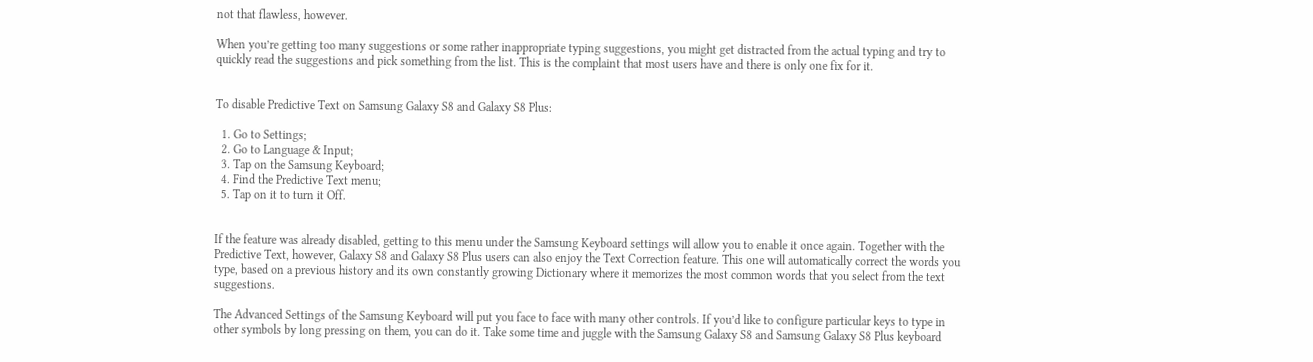not that flawless, however.

When you’re getting too many suggestions or some rather inappropriate typing suggestions, you might get distracted from the actual typing and try to quickly read the suggestions and pick something from the list. This is the complaint that most users have and there is only one fix for it.


To disable Predictive Text on Samsung Galaxy S8 and Galaxy S8 Plus:

  1. Go to Settings;
  2. Go to Language & Input;
  3. Tap on the Samsung Keyboard;
  4. Find the Predictive Text menu;
  5. Tap on it to turn it Off.


If the feature was already disabled, getting to this menu under the Samsung Keyboard settings will allow you to enable it once again. Together with the Predictive Text, however, Galaxy S8 and Galaxy S8 Plus users can also enjoy the Text Correction feature. This one will automatically correct the words you type, based on a previous history and its own constantly growing Dictionary where it memorizes the most common words that you select from the text suggestions.

The Advanced Settings of the Samsung Keyboard will put you face to face with many other controls. If you’d like to configure particular keys to type in other symbols by long pressing on them, you can do it. Take some time and juggle with the Samsung Galaxy S8 and Samsung Galaxy S8 Plus keyboard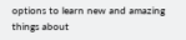options to learn new and amazing things about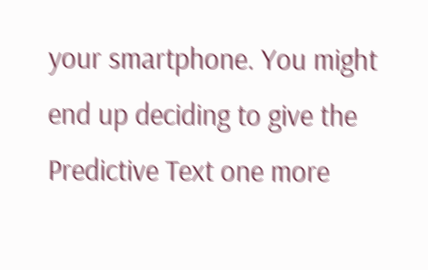your smartphone. You might end up deciding to give the Predictive Text one more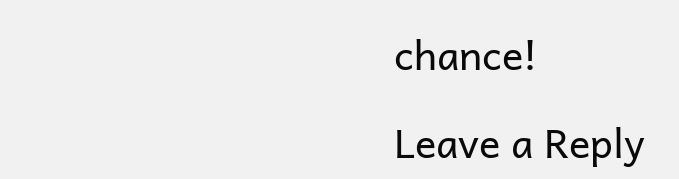chance!

Leave a Reply